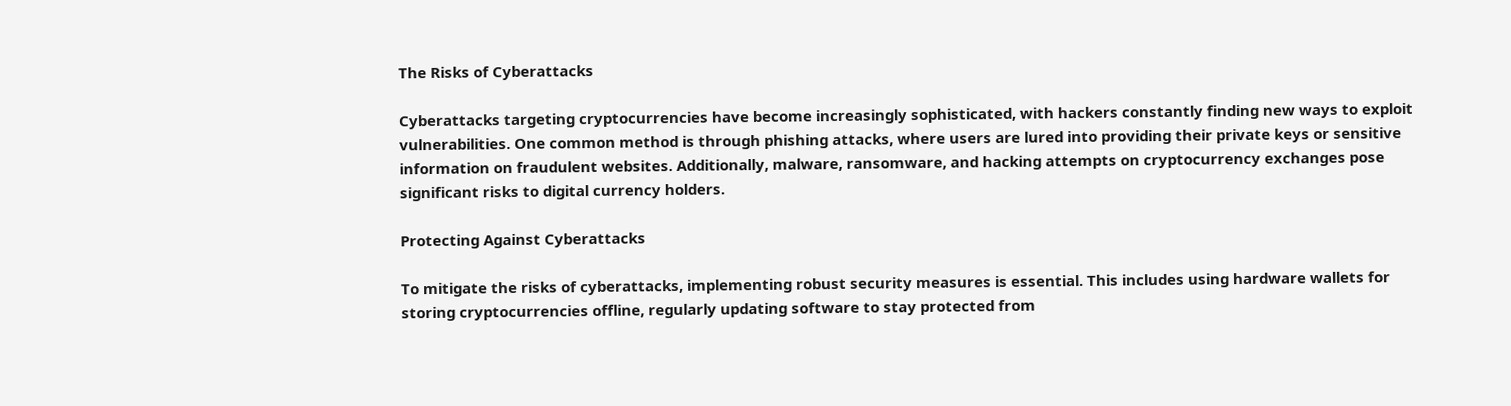The Risks of Cyberattacks

Cyberattacks targeting cryptocurrencies have become increasingly sophisticated, with hackers constantly finding new ways to exploit vulnerabilities. One common method is through phishing attacks, where users are lured into providing their private keys or sensitive information on fraudulent websites. Additionally, malware, ransomware, and hacking attempts on cryptocurrency exchanges pose significant risks to digital currency holders.

Protecting Against Cyberattacks

To mitigate the risks of cyberattacks, implementing robust security measures is essential. This includes using hardware wallets for storing cryptocurrencies offline, regularly updating software to stay protected from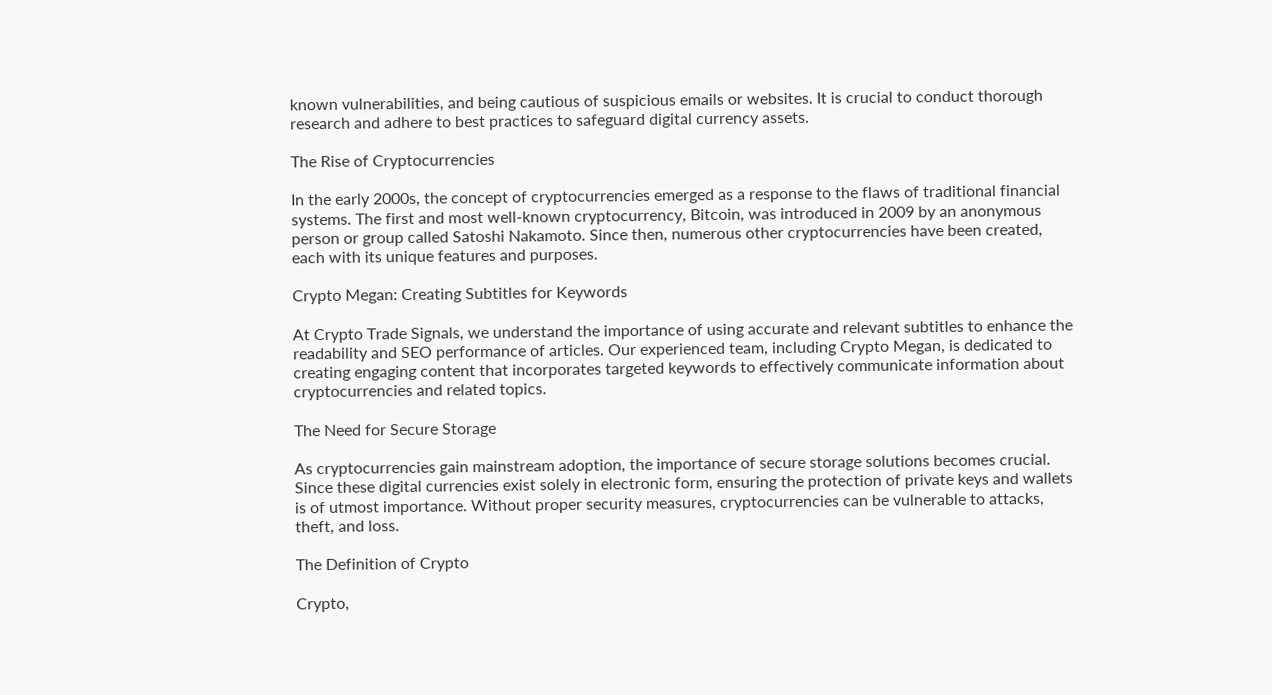known vulnerabilities, and being cautious of suspicious emails or websites. It is crucial to conduct thorough research and adhere to best practices to safeguard digital currency assets.

The Rise of Cryptocurrencies

In the early 2000s, the concept of cryptocurrencies emerged as a response to the flaws of traditional financial systems. The first and most well-known cryptocurrency, Bitcoin, was introduced in 2009 by an anonymous person or group called Satoshi Nakamoto. Since then, numerous other cryptocurrencies have been created, each with its unique features and purposes.

Crypto Megan: Creating Subtitles for Keywords

At Crypto Trade Signals, we understand the importance of using accurate and relevant subtitles to enhance the readability and SEO performance of articles. Our experienced team, including Crypto Megan, is dedicated to creating engaging content that incorporates targeted keywords to effectively communicate information about cryptocurrencies and related topics.

The Need for Secure Storage

As cryptocurrencies gain mainstream adoption, the importance of secure storage solutions becomes crucial. Since these digital currencies exist solely in electronic form, ensuring the protection of private keys and wallets is of utmost importance. Without proper security measures, cryptocurrencies can be vulnerable to attacks, theft, and loss.

The Definition of Crypto

Crypto,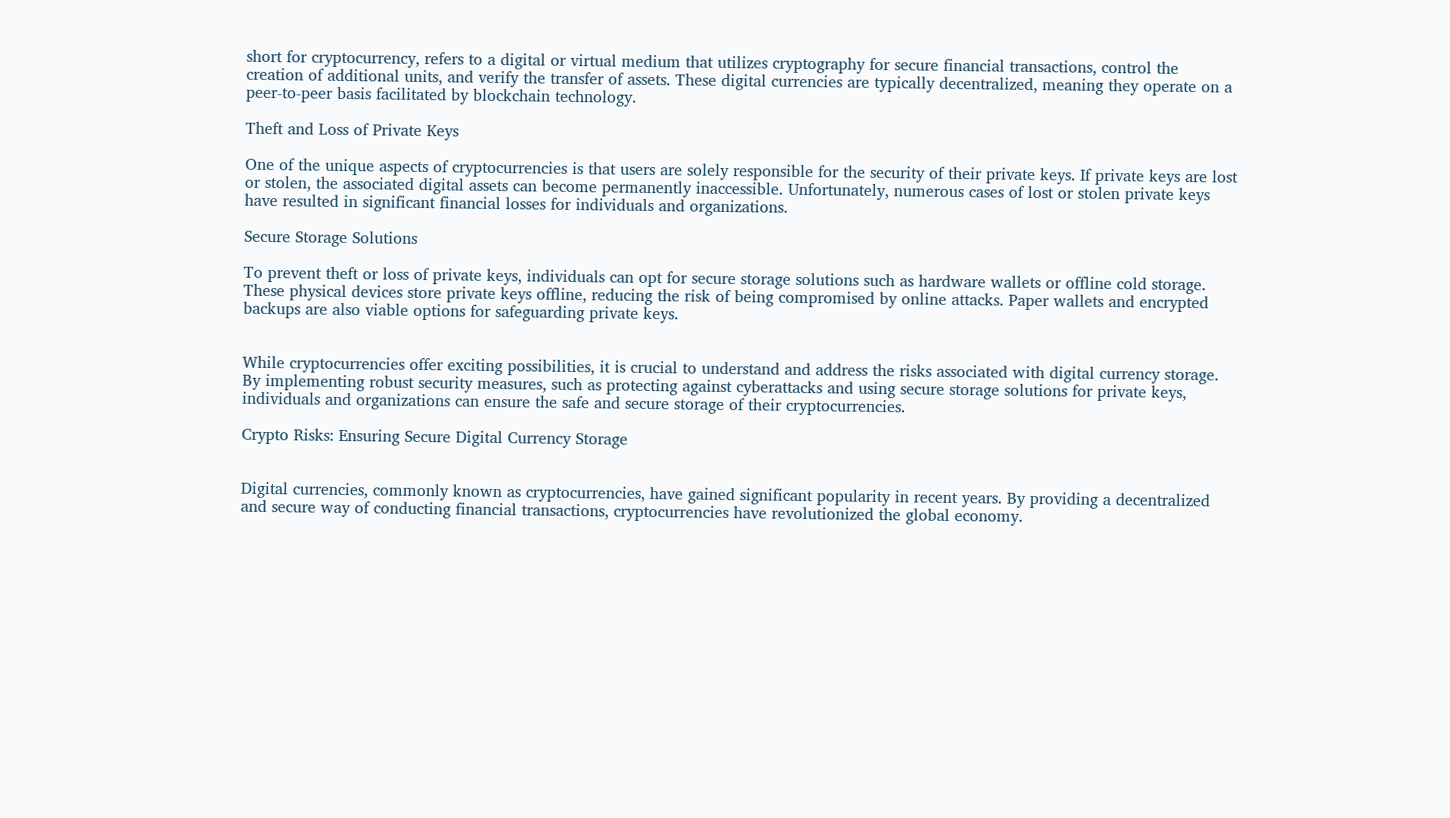short for cryptocurrency, refers to a digital or virtual medium that utilizes cryptography for secure financial transactions, control the creation of additional units, and verify the transfer of assets. These digital currencies are typically decentralized, meaning they operate on a peer-to-peer basis facilitated by blockchain technology.

Theft and Loss of Private Keys

One of the unique aspects of cryptocurrencies is that users are solely responsible for the security of their private keys. If private keys are lost or stolen, the associated digital assets can become permanently inaccessible. Unfortunately, numerous cases of lost or stolen private keys have resulted in significant financial losses for individuals and organizations.

Secure Storage Solutions

To prevent theft or loss of private keys, individuals can opt for secure storage solutions such as hardware wallets or offline cold storage. These physical devices store private keys offline, reducing the risk of being compromised by online attacks. Paper wallets and encrypted backups are also viable options for safeguarding private keys.


While cryptocurrencies offer exciting possibilities, it is crucial to understand and address the risks associated with digital currency storage. By implementing robust security measures, such as protecting against cyberattacks and using secure storage solutions for private keys, individuals and organizations can ensure the safe and secure storage of their cryptocurrencies.

Crypto Risks: Ensuring Secure Digital Currency Storage


Digital currencies, commonly known as cryptocurrencies, have gained significant popularity in recent years. By providing a decentralized and secure way of conducting financial transactions, cryptocurrencies have revolutionized the global economy.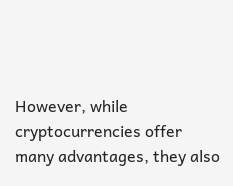However, while cryptocurrencies offer many advantages, they also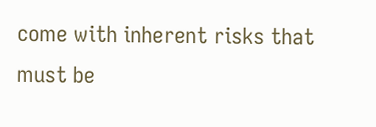come with inherent risks that must be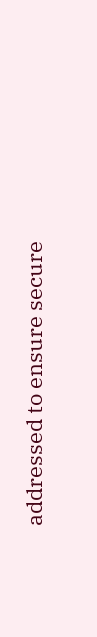addressed to ensure secure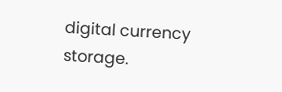digital currency storage.